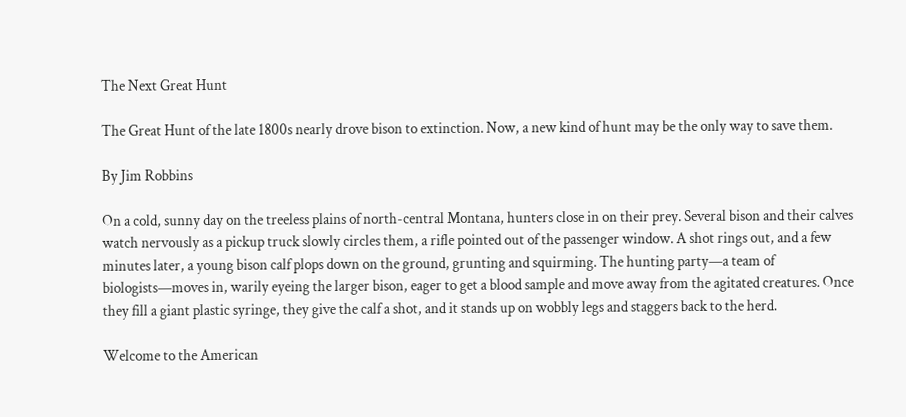The Next Great Hunt

The Great Hunt of the late 1800s nearly drove bison to extinction. Now, a new kind of hunt may be the only way to save them.

By Jim Robbins

On a cold, sunny day on the treeless plains of north-central Montana, hunters close in on their prey. Several bison and their calves watch nervously as a pickup truck slowly circles them, a rifle pointed out of the passenger window. A shot rings out, and a few minutes later, a young bison calf plops down on the ground, grunting and squirming. The hunting party—a team of biologists—moves in, warily eyeing the larger bison, eager to get a blood sample and move away from the agitated creatures. Once they fill a giant plastic syringe, they give the calf a shot, and it stands up on wobbly legs and staggers back to the herd.

Welcome to the American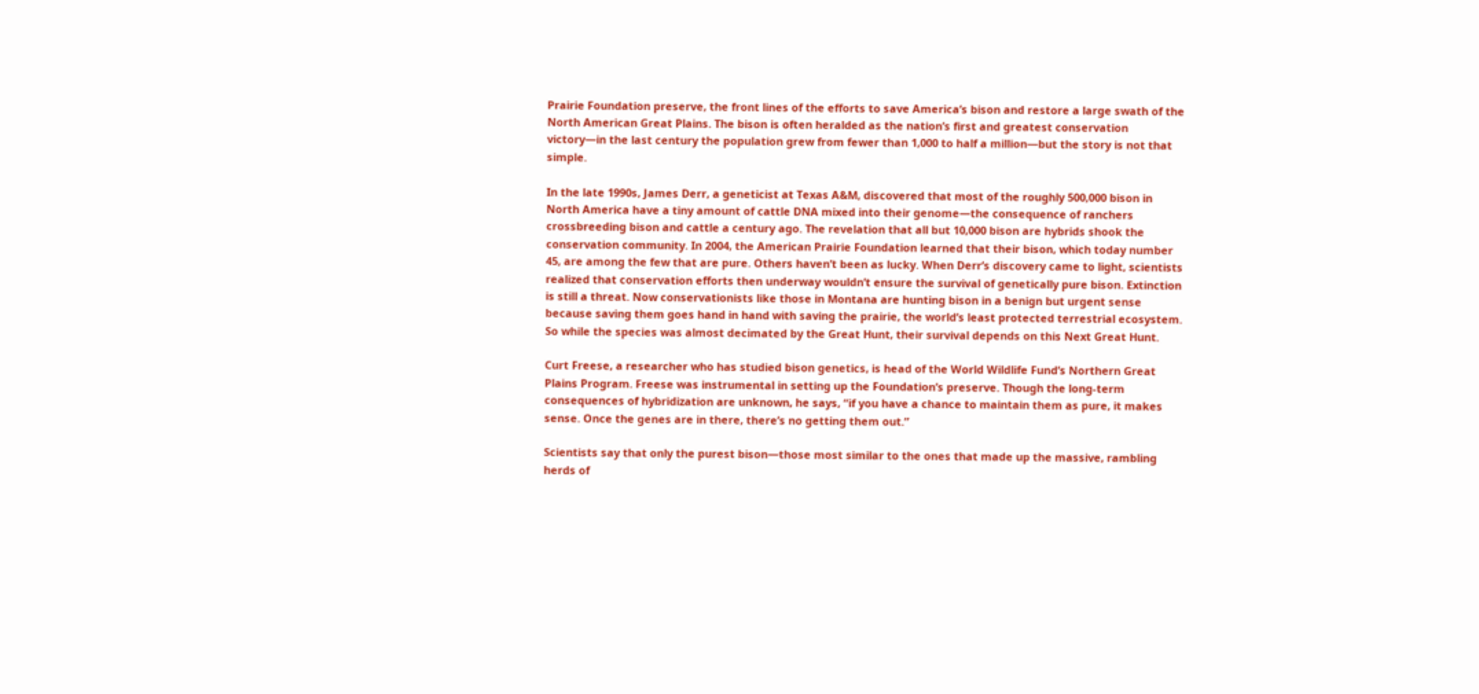Prairie Foundation preserve, the front lines of the efforts to save America’s bison and restore a large swath of the North American Great Plains. The bison is often heralded as the nation’s first and greatest conservation victory—in the last century the population grew from fewer than 1,000 to half a million—but the story is not that simple.

In the late 1990s, James Derr, a geneticist at Texas A&M, discovered that most of the roughly 500,000 bison in North America have a tiny amount of cattle DNA mixed into their genome—the consequence of ranchers crossbreeding bison and cattle a century ago. The revelation that all but 10,000 bison are hybrids shook the conservation community. In 2004, the American Prairie Foundation learned that their bison, which today number 45, are among the few that are pure. Others haven’t been as lucky. When Derr’s discovery came to light, scientists realized that conservation efforts then underway wouldn’t ensure the survival of genetically pure bison. Extinction is still a threat. Now conservationists like those in Montana are hunting bison in a benign but urgent sense because saving them goes hand in hand with saving the prairie, the world’s least protected terrestrial ecosystem. So while the species was almost decimated by the Great Hunt, their survival depends on this Next Great Hunt.

Curt Freese, a researcher who has studied bison genetics, is head of the World Wildlife Fund’s Northern Great Plains Program. Freese was instrumental in setting up the Foundation’s preserve. Though the long-term consequences of hybridization are unknown, he says, “if you have a chance to maintain them as pure, it makes sense. Once the genes are in there, there’s no getting them out.”

Scientists say that only the purest bison—those most similar to the ones that made up the massive, rambling herds of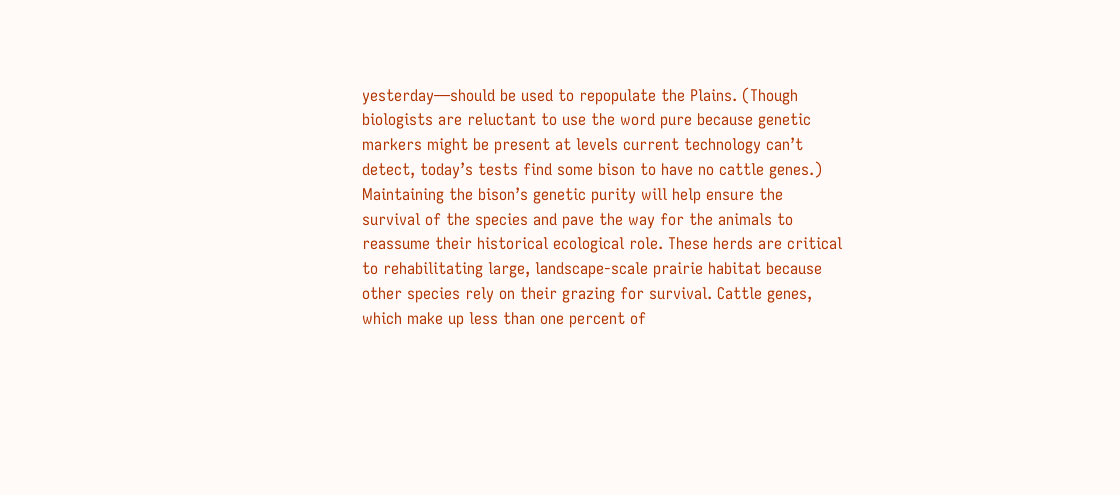yesterday—should be used to repopulate the Plains. (Though biologists are reluctant to use the word pure because genetic markers might be present at levels current technology can’t detect, today’s tests find some bison to have no cattle genes.) Maintaining the bison’s genetic purity will help ensure the survival of the species and pave the way for the animals to reassume their historical ecological role. These herds are critical to rehabilitating large, landscape-scale prairie habitat because other species rely on their grazing for survival. Cattle genes, which make up less than one percent of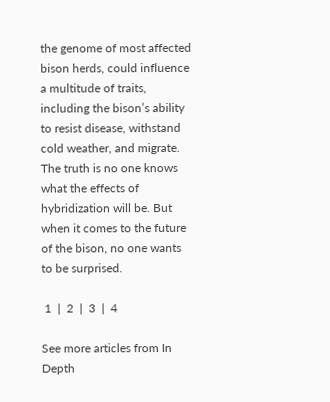the genome of most affected bison herds, could influence a multitude of traits, including the bison’s ability to resist disease, withstand cold weather, and migrate. The truth is no one knows what the effects of hybridization will be. But when it comes to the future of the bison, no one wants to be surprised.

 1  |  2  |  3  |  4

See more articles from In Depth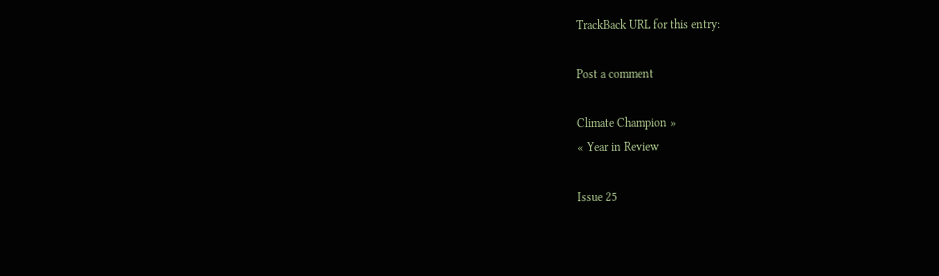TrackBack URL for this entry:

Post a comment

Climate Champion »
« Year in Review

Issue 25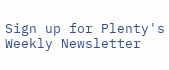Sign up for Plenty's Weekly Newsletter